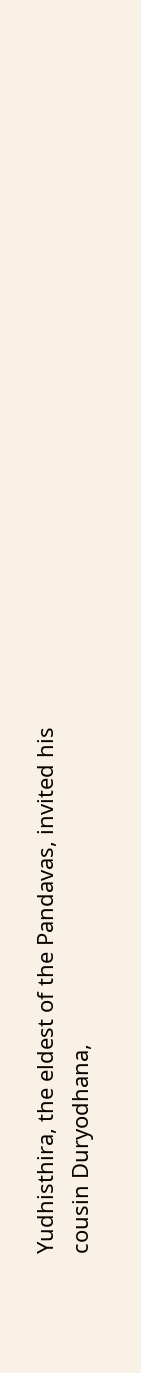Yudhisthira, the eldest of the Pandavas, invited his cousin Duryodhana,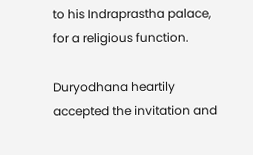to his Indraprastha palace, for a religious function.

Duryodhana heartily accepted the invitation and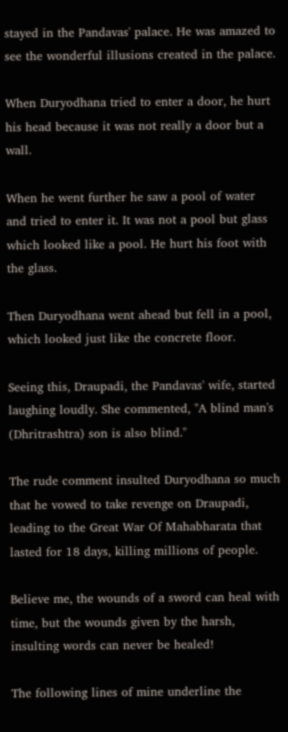stayed in the Pandavas' palace. He was amazed to see the wonderful illusions created in the palace.

When Duryodhana tried to enter a door, he hurt his head because it was not really a door but a wall.

When he went further he saw a pool of water and tried to enter it. It was not a pool but glass which looked like a pool. He hurt his foot with the glass.

Then Duryodhana went ahead but fell in a pool, which looked just like the concrete floor.

Seeing this, Draupadi, the Pandavas' wife, started laughing loudly. She commented, "A blind man's (Dhritrashtra) son is also blind."

The rude comment insulted Duryodhana so much that he vowed to take revenge on Draupadi, leading to the Great War Of Mahabharata that lasted for 18 days, killing millions of people.

Believe me, the wounds of a sword can heal with time, but the wounds given by the harsh, insulting words can never be healed!

The following lines of mine underline the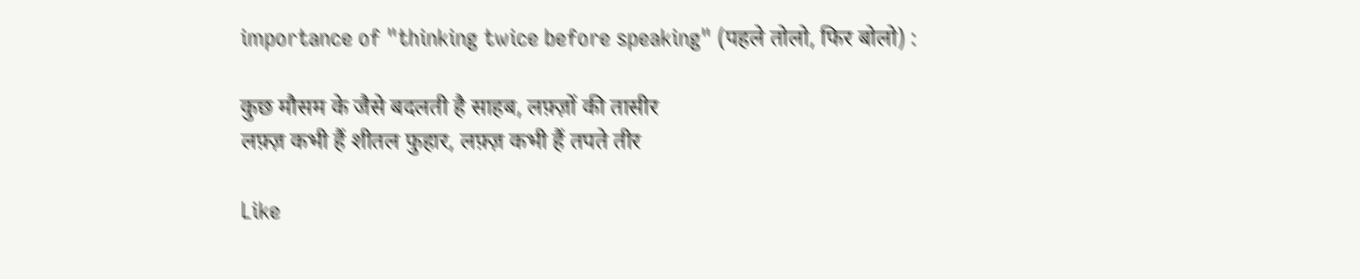importance of "thinking twice before speaking" (पहले तोलो, फिर बोलो) :

कुछ मौसम के जैसे बदलती है साहब, लफ़्ज़ों की तासीर
लफ़्ज़ कभी हैं शीतल फुहार, लफ़्ज़ कभी हैं तपते तीर

Like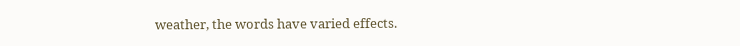weather, the words have varied effects.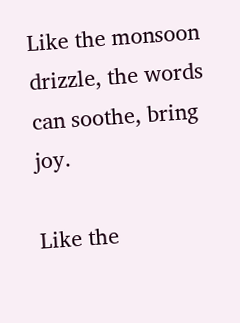Like the monsoon drizzle, the words can soothe, bring joy.

Like the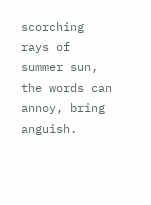scorching rays of summer sun, the words can annoy, bring anguish.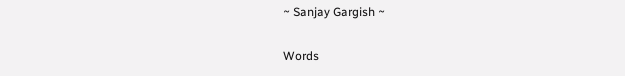~ Sanjay Gargish ~

Words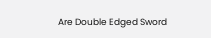Are Double Edged Sword